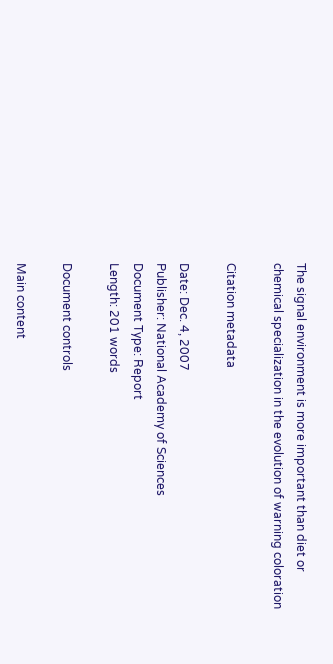The signal environment is more important than diet or chemical specialization in the evolution of warning coloration

Citation metadata

Date: Dec. 4, 2007
Publisher: National Academy of Sciences
Document Type: Report
Length: 201 words

Document controls

Main content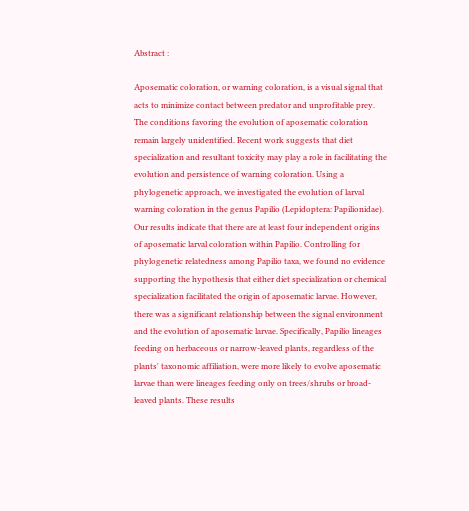Abstract :

Aposematic coloration, or warning coloration, is a visual signal that acts to minimize contact between predator and unprofitable prey. The conditions favoring the evolution of aposematic coloration remain largely unidentified. Recent work suggests that diet specialization and resultant toxicity may play a role in facilitating the evolution and persistence of warning coloration. Using a phylogenetic approach, we investigated the evolution of larval warning coloration in the genus Papilio (Lepidoptera: Papilionidae). Our results indicate that there are at least four independent origins of aposematic larval coloration within Papilio. Controlling for phylogenetic relatedness among Papilio taxa, we found no evidence supporting the hypothesis that either diet specialization or chemical specialization facilitated the origin of aposematic larvae. However, there was a significant relationship between the signal environment and the evolution of aposematic larvae. Specifically, Papilio lineages feeding on herbaceous or narrow-leaved plants, regardless of the plants' taxonomic affiliation, were more likely to evolve aposematic larvae than were lineages feeding only on trees/shrubs or broad-leaved plants. These results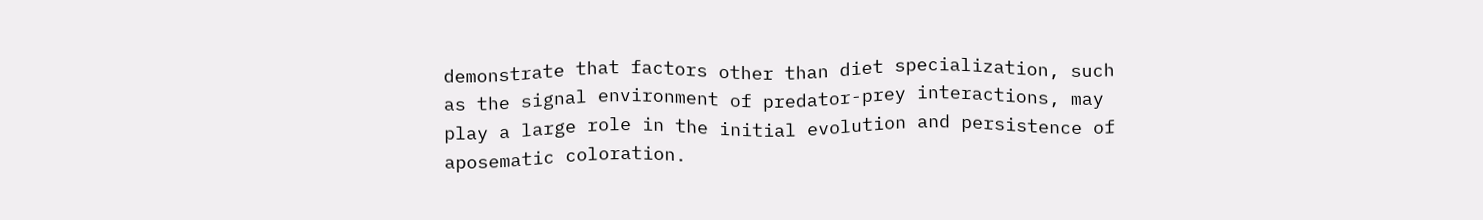demonstrate that factors other than diet specialization, such as the signal environment of predator-prey interactions, may play a large role in the initial evolution and persistence of aposematic coloration.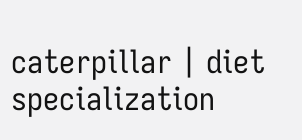caterpillar | diet specialization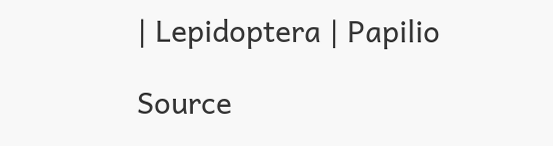| Lepidoptera | Papilio

Source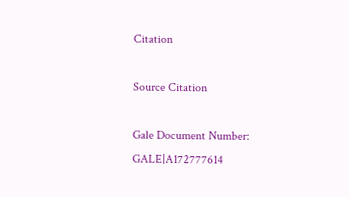Citation

Source Citation

Gale Document Number: GALE|A172777614